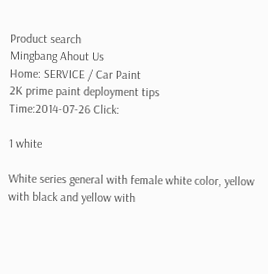Product search
Mingbang Ahout Us
Home: SERVICE / Car Paint
2K prime paint deployment tips
Time:2014-07-26 Click:

1 white

White series general with female white color, yellow with black and yellow with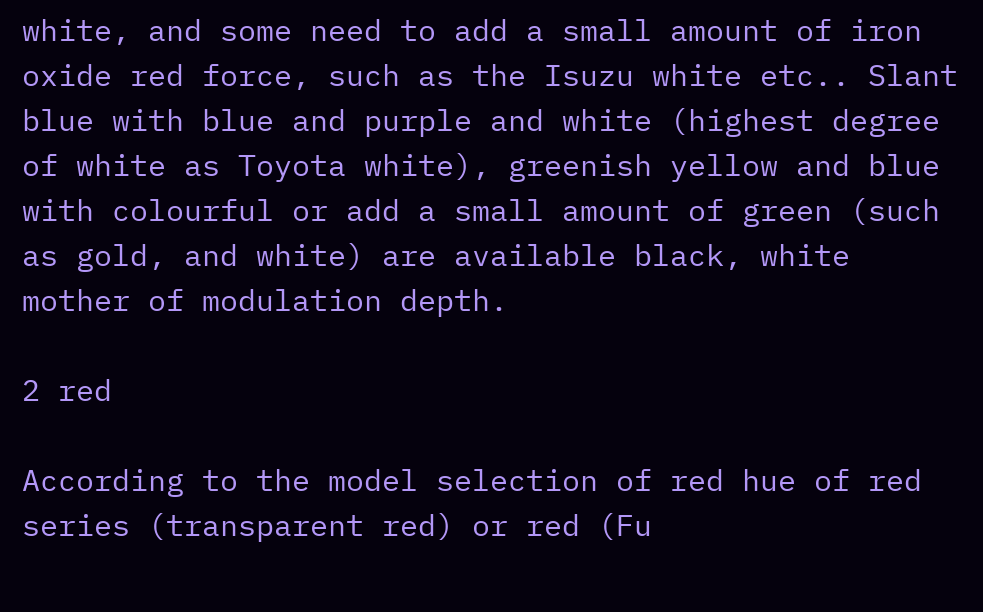white, and some need to add a small amount of iron oxide red force, such as the Isuzu white etc.. Slant blue with blue and purple and white (highest degree of white as Toyota white), greenish yellow and blue with colourful or add a small amount of green (such as gold, and white) are available black, white mother of modulation depth.

2 red

According to the model selection of red hue of red series (transparent red) or red (Fu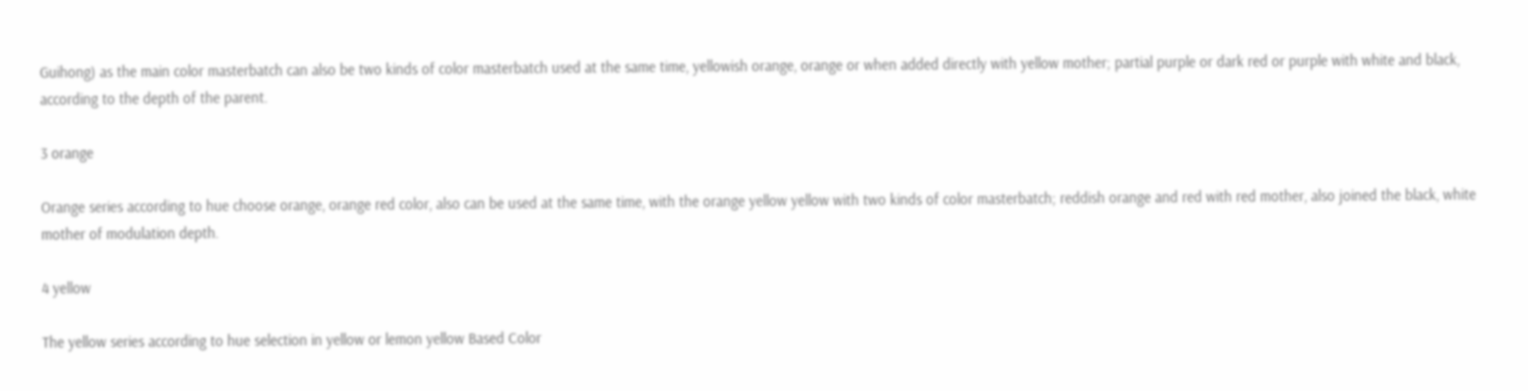Guihong) as the main color masterbatch can also be two kinds of color masterbatch used at the same time, yellowish orange, orange or when added directly with yellow mother; partial purple or dark red or purple with white and black, according to the depth of the parent.

3 orange

Orange series according to hue choose orange, orange red color, also can be used at the same time, with the orange yellow yellow with two kinds of color masterbatch; reddish orange and red with red mother, also joined the black, white mother of modulation depth.

4 yellow

The yellow series according to hue selection in yellow or lemon yellow Based Color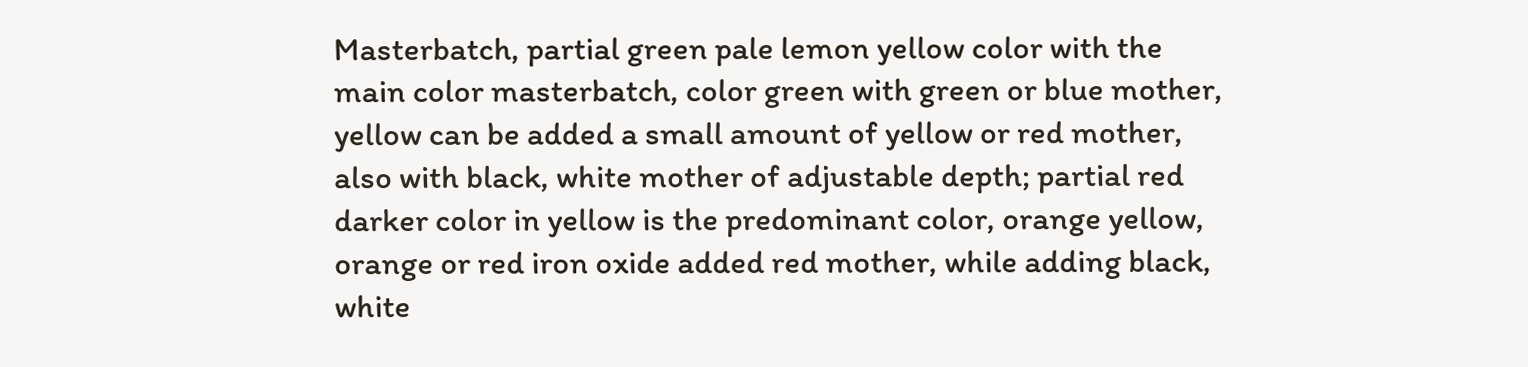Masterbatch, partial green pale lemon yellow color with the main color masterbatch, color green with green or blue mother, yellow can be added a small amount of yellow or red mother, also with black, white mother of adjustable depth; partial red darker color in yellow is the predominant color, orange yellow, orange or red iron oxide added red mother, while adding black, white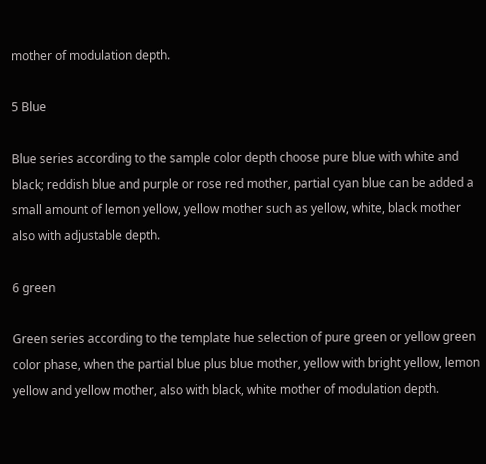mother of modulation depth.

5 Blue

Blue series according to the sample color depth choose pure blue with white and black; reddish blue and purple or rose red mother, partial cyan blue can be added a small amount of lemon yellow, yellow mother such as yellow, white, black mother also with adjustable depth.

6 green

Green series according to the template hue selection of pure green or yellow green color phase, when the partial blue plus blue mother, yellow with bright yellow, lemon yellow and yellow mother, also with black, white mother of modulation depth.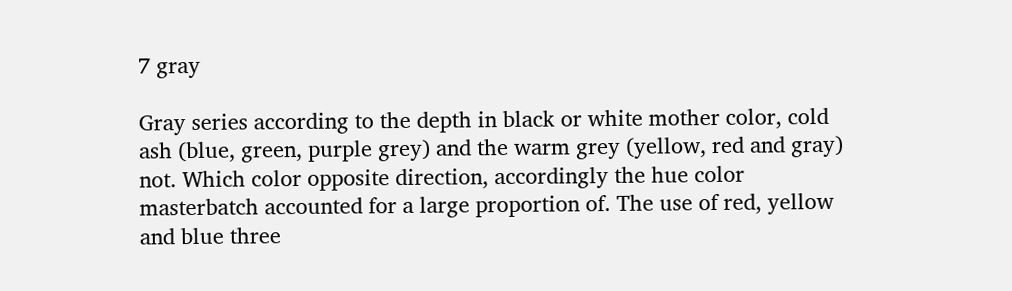7 gray

Gray series according to the depth in black or white mother color, cold ash (blue, green, purple grey) and the warm grey (yellow, red and gray) not. Which color opposite direction, accordingly the hue color masterbatch accounted for a large proportion of. The use of red, yellow and blue three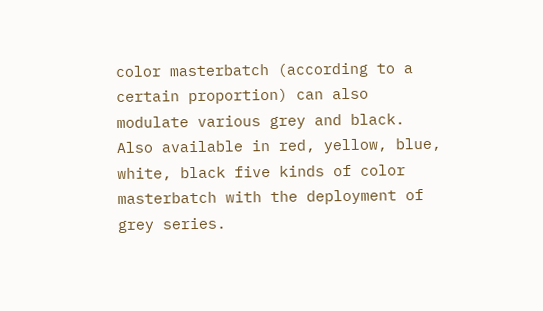color masterbatch (according to a certain proportion) can also modulate various grey and black. Also available in red, yellow, blue, white, black five kinds of color masterbatch with the deployment of grey series.